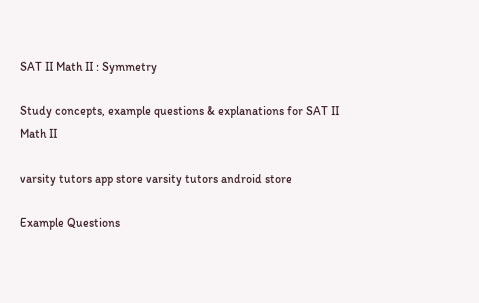SAT II Math II : Symmetry

Study concepts, example questions & explanations for SAT II Math II

varsity tutors app store varsity tutors android store

Example Questions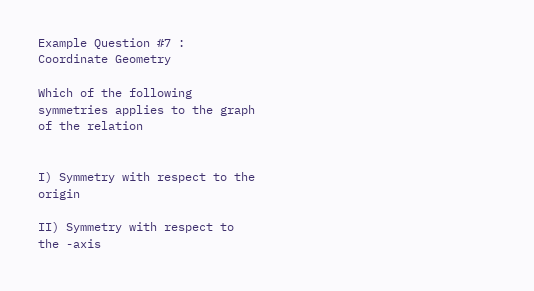Example Question #7 : Coordinate Geometry

Which of the following symmetries applies to the graph of the relation


I) Symmetry with respect to the origin

II) Symmetry with respect to the -axis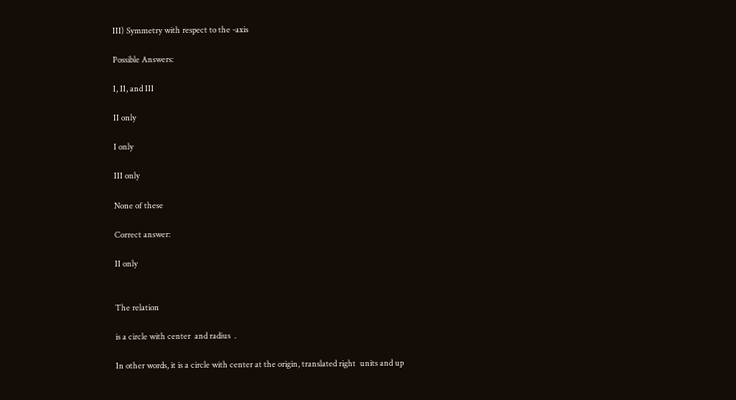III) Symmetry with respect to the -axis

Possible Answers:

I, II, and III

II only

I only

III only

None of these

Correct answer:

II only


The relation

is a circle with center  and radius  .

In other words, it is a circle with center at the origin, translated right  units and up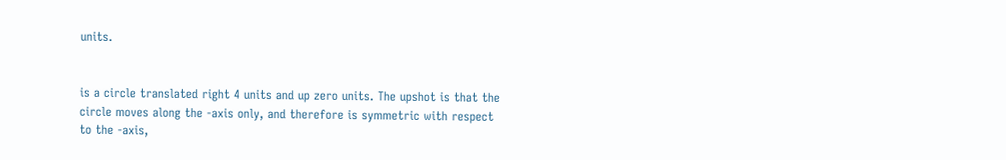units.


is a circle translated right 4 units and up zero units. The upshot is that the circle moves along the -axis only, and therefore is symmetric with respect to the -axis,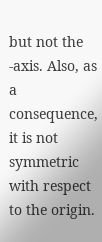but not the -axis. Also, as a consequence, it is not symmetric with respect to the origin.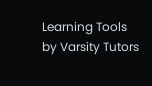Learning Tools by Varsity Tutors